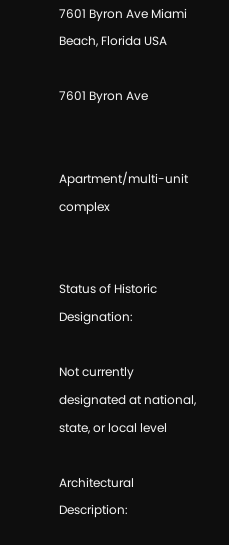7601 Byron Ave Miami Beach, Florida USA

7601 Byron Ave


Apartment/multi-unit complex


Status of Historic Designation:

Not currently designated at national, state, or local level

Architectural Description: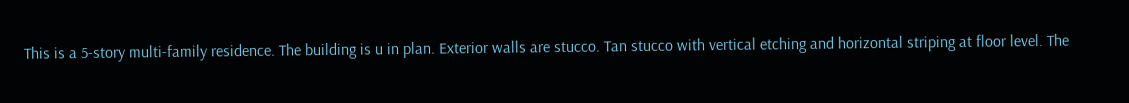This is a 5-story multi-family residence. The building is u in plan. Exterior walls are stucco. Tan stucco with vertical etching and horizontal striping at floor level. The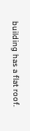building has a flat roof.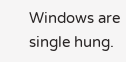Windows are single hung.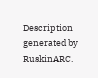Description generated by RuskinARC.